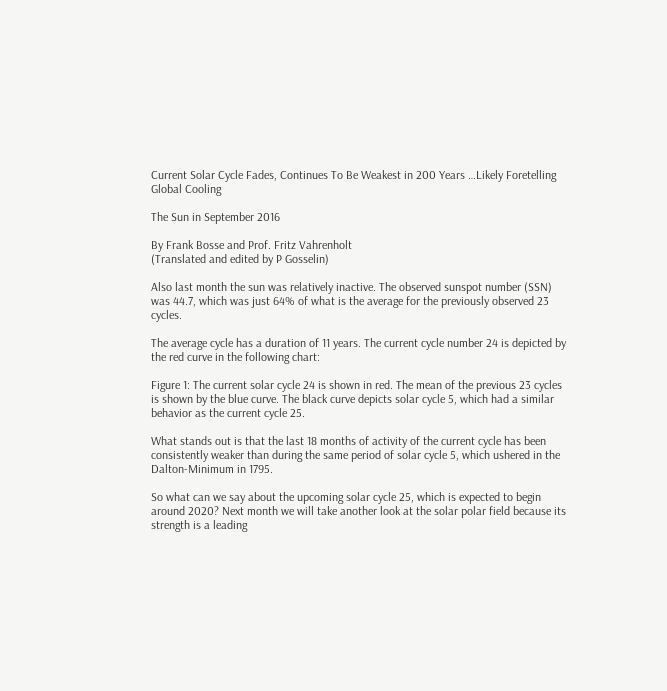Current Solar Cycle Fades, Continues To Be Weakest in 200 Years …Likely Foretelling Global Cooling

The Sun in September 2016

By Frank Bosse and Prof. Fritz Vahrenholt
(Translated and edited by P Gosselin)

Also last month the sun was relatively inactive. The observed sunspot number (SSN) was 44.7, which was just 64% of what is the average for the previously observed 23 cycles.

The average cycle has a duration of 11 years. The current cycle number 24 is depicted by the red curve in the following chart:

Figure 1: The current solar cycle 24 is shown in red. The mean of the previous 23 cycles is shown by the blue curve. The black curve depicts solar cycle 5, which had a similar behavior as the current cycle 25.

What stands out is that the last 18 months of activity of the current cycle has been consistently weaker than during the same period of solar cycle 5, which ushered in the Dalton-Minimum in 1795.

So what can we say about the upcoming solar cycle 25, which is expected to begin around 2020? Next month we will take another look at the solar polar field because its strength is a leading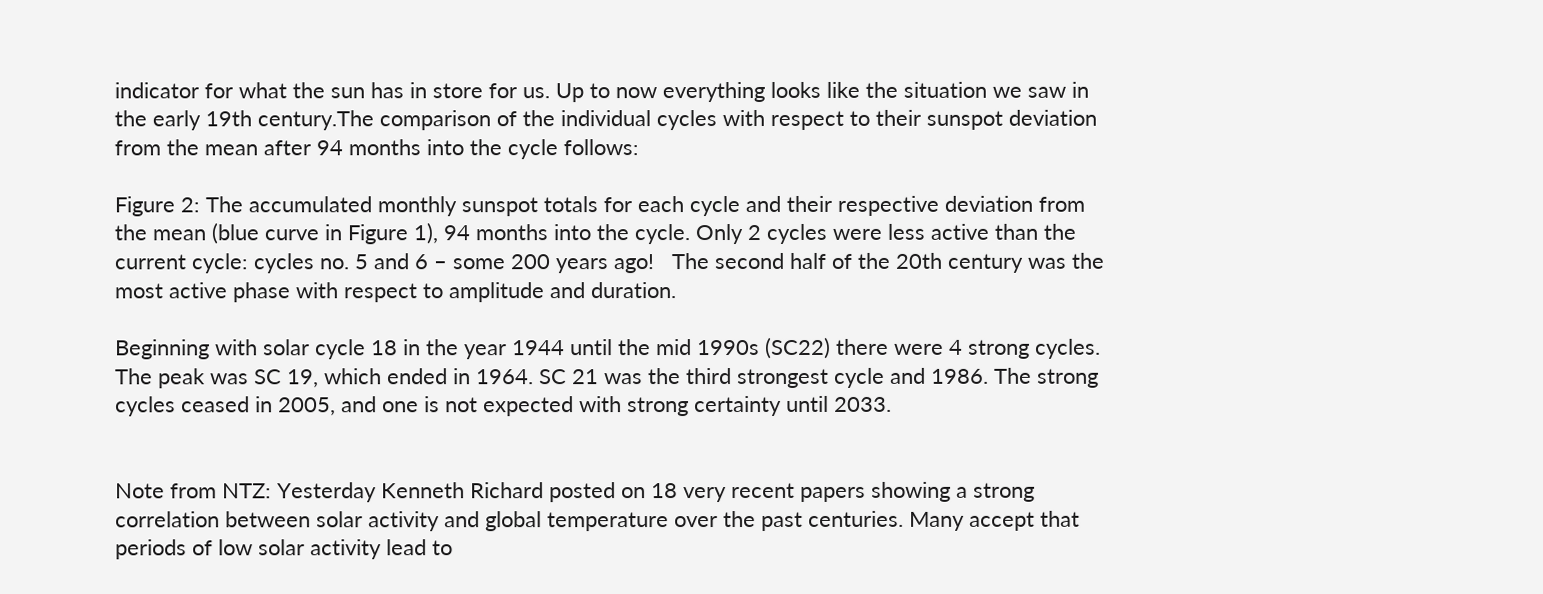indicator for what the sun has in store for us. Up to now everything looks like the situation we saw in the early 19th century.The comparison of the individual cycles with respect to their sunspot deviation from the mean after 94 months into the cycle follows:

Figure 2: The accumulated monthly sunspot totals for each cycle and their respective deviation from the mean (blue curve in Figure 1), 94 months into the cycle. Only 2 cycles were less active than the current cycle: cycles no. 5 and 6 – some 200 years ago!   The second half of the 20th century was the most active phase with respect to amplitude and duration.

Beginning with solar cycle 18 in the year 1944 until the mid 1990s (SC22) there were 4 strong cycles. The peak was SC 19, which ended in 1964. SC 21 was the third strongest cycle and 1986. The strong cycles ceased in 2005, and one is not expected with strong certainty until 2033.


Note from NTZ: Yesterday Kenneth Richard posted on 18 very recent papers showing a strong correlation between solar activity and global temperature over the past centuries. Many accept that periods of low solar activity lead to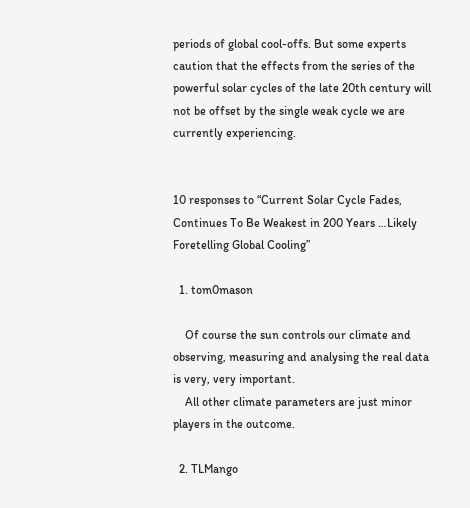periods of global cool-offs. But some experts caution that the effects from the series of the powerful solar cycles of the late 20th century will not be offset by the single weak cycle we are currently experiencing.


10 responses to “Current Solar Cycle Fades, Continues To Be Weakest in 200 Years …Likely Foretelling Global Cooling”

  1. tom0mason

    Of course the sun controls our climate and observing, measuring and analysing the real data is very, very important.
    All other climate parameters are just minor players in the outcome.

  2. TLMango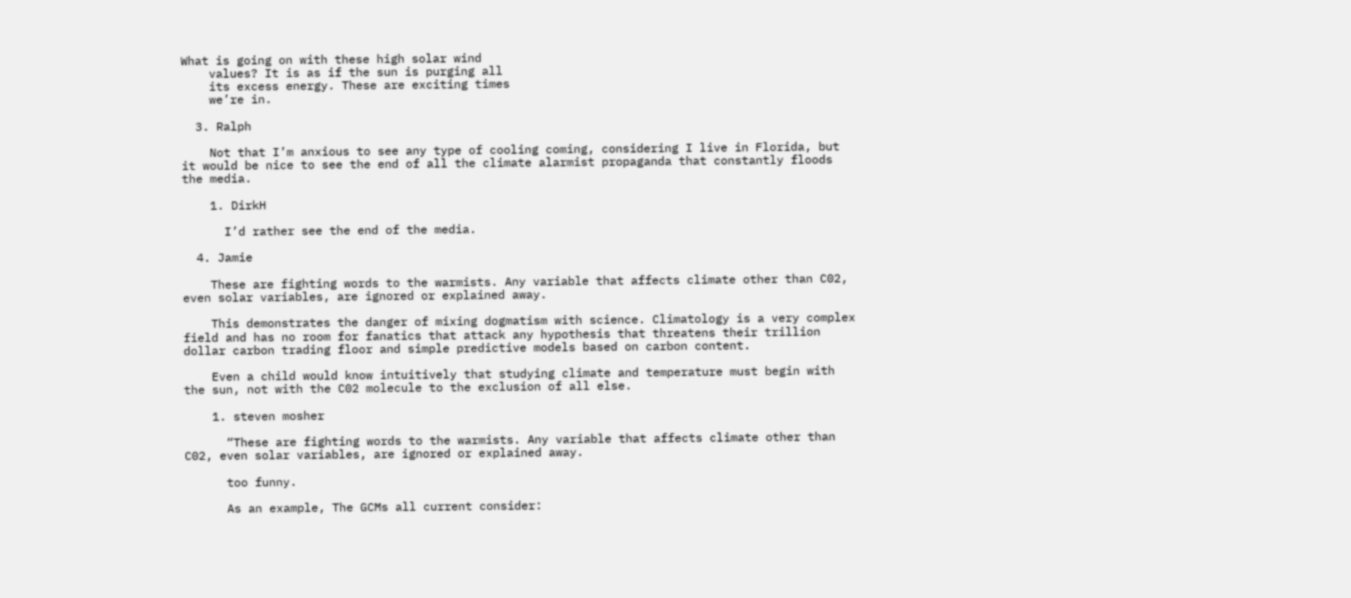What is going on with these high solar wind
    values? It is as if the sun is purging all
    its excess energy. These are exciting times
    we’re in.

  3. Ralph

    Not that I’m anxious to see any type of cooling coming, considering I live in Florida, but it would be nice to see the end of all the climate alarmist propaganda that constantly floods the media.

    1. DirkH

      I’d rather see the end of the media.

  4. Jamie

    These are fighting words to the warmists. Any variable that affects climate other than C02, even solar variables, are ignored or explained away.

    This demonstrates the danger of mixing dogmatism with science. Climatology is a very complex field and has no room for fanatics that attack any hypothesis that threatens their trillion dollar carbon trading floor and simple predictive models based on carbon content.

    Even a child would know intuitively that studying climate and temperature must begin with the sun, not with the C02 molecule to the exclusion of all else.

    1. steven mosher

      “These are fighting words to the warmists. Any variable that affects climate other than C02, even solar variables, are ignored or explained away.

      too funny.

      As an example, The GCMs all current consider: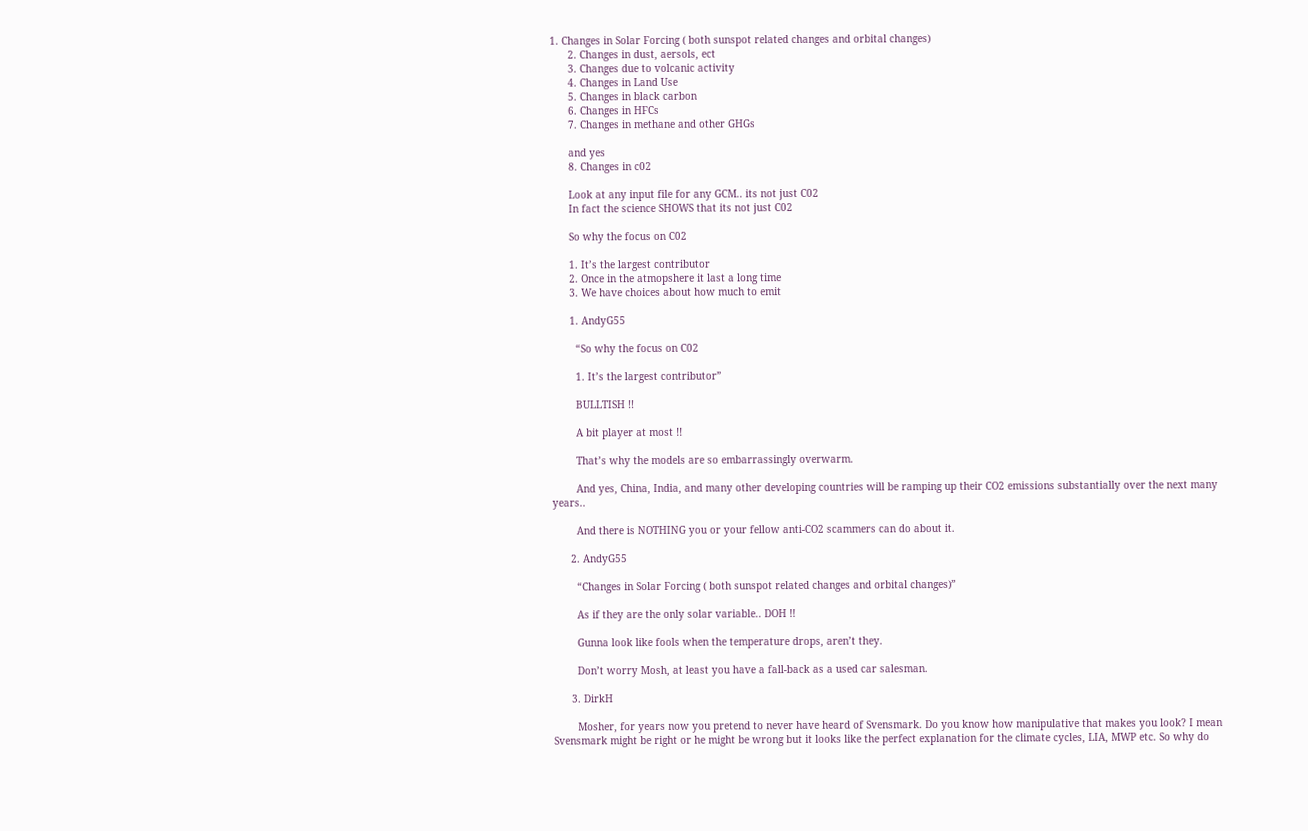1. Changes in Solar Forcing ( both sunspot related changes and orbital changes)
      2. Changes in dust, aersols, ect
      3. Changes due to volcanic activity
      4. Changes in Land Use
      5. Changes in black carbon
      6. Changes in HFCs
      7. Changes in methane and other GHGs

      and yes
      8. Changes in c02

      Look at any input file for any GCM.. its not just C02
      In fact the science SHOWS that its not just C02

      So why the focus on C02

      1. It’s the largest contributor
      2. Once in the atmopshere it last a long time
      3. We have choices about how much to emit

      1. AndyG55

        “So why the focus on C02

        1. It’s the largest contributor”

        BULLTISH !!

        A bit player at most !!

        That’s why the models are so embarrassingly overwarm.

        And yes, China, India, and many other developing countries will be ramping up their CO2 emissions substantially over the next many years..

        And there is NOTHING you or your fellow anti-CO2 scammers can do about it.

      2. AndyG55

        “Changes in Solar Forcing ( both sunspot related changes and orbital changes)”

        As if they are the only solar variable.. DOH !!

        Gunna look like fools when the temperature drops, aren’t they.

        Don’t worry Mosh, at least you have a fall-back as a used car salesman.

      3. DirkH

        Mosher, for years now you pretend to never have heard of Svensmark. Do you know how manipulative that makes you look? I mean Svensmark might be right or he might be wrong but it looks like the perfect explanation for the climate cycles, LIA, MWP etc. So why do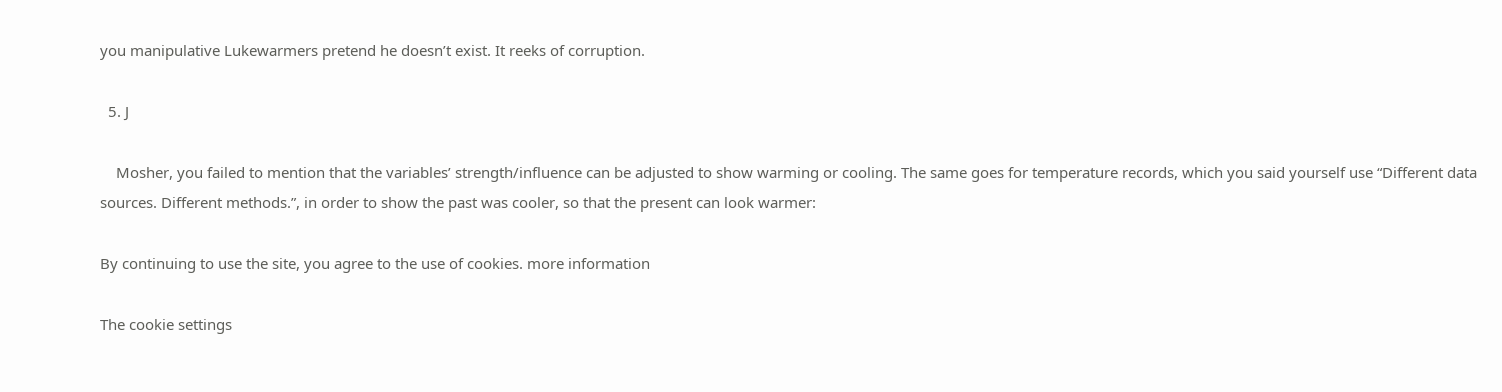you manipulative Lukewarmers pretend he doesn’t exist. It reeks of corruption.

  5. J

    Mosher, you failed to mention that the variables’ strength/influence can be adjusted to show warming or cooling. The same goes for temperature records, which you said yourself use “Different data sources. Different methods.”, in order to show the past was cooler, so that the present can look warmer:

By continuing to use the site, you agree to the use of cookies. more information

The cookie settings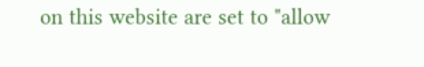on this website are set to "allow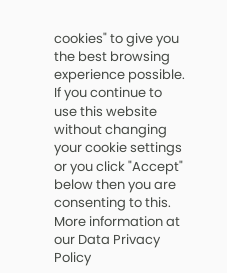cookies" to give you the best browsing experience possible. If you continue to use this website without changing your cookie settings or you click "Accept" below then you are consenting to this. More information at our Data Privacy Policy